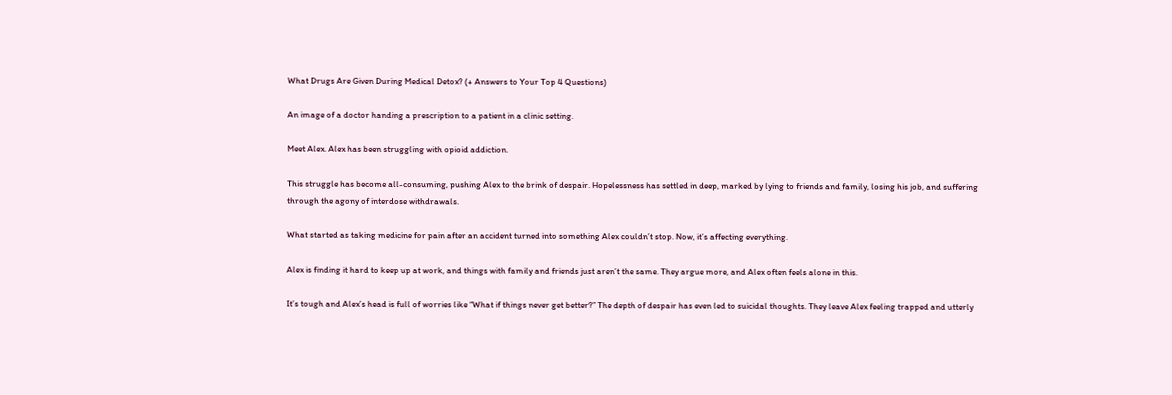What Drugs Are Given During Medical Detox? (+ Answers to Your Top 4 Questions)

An image of a doctor handing a prescription to a patient in a clinic setting.

Meet Alex. Alex has been struggling with opioid addiction.

This struggle has become all-consuming, pushing Alex to the brink of despair. Hopelessness has settled in deep, marked by lying to friends and family, losing his job, and suffering through the agony of interdose withdrawals.

What started as taking medicine for pain after an accident turned into something Alex couldn’t stop. Now, it’s affecting everything.

Alex is finding it hard to keep up at work, and things with family and friends just aren’t the same. They argue more, and Alex often feels alone in this.

It’s tough and Alex’s head is full of worries like “What if things never get better?” The depth of despair has even led to suicidal thoughts. They leave Alex feeling trapped and utterly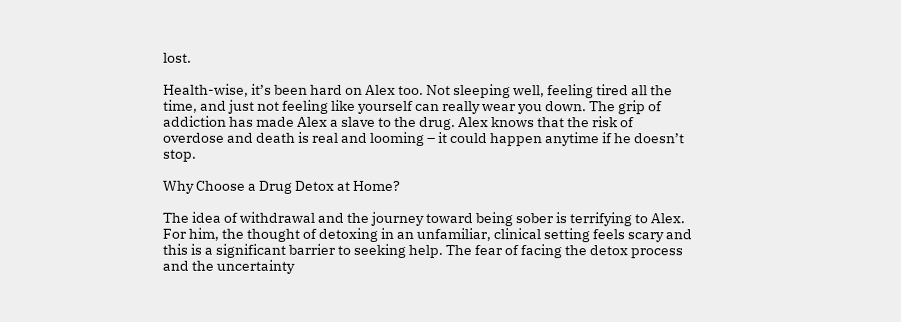lost.

Health-wise, it’s been hard on Alex too. Not sleeping well, feeling tired all the time, and just not feeling like yourself can really wear you down. The grip of addiction has made Alex a slave to the drug. Alex knows that the risk of overdose and death is real and looming – it could happen anytime if he doesn’t stop.

Why Choose a Drug Detox at Home?

The idea of withdrawal and the journey toward being sober is terrifying to Alex. For him, the thought of detoxing in an unfamiliar, clinical setting feels scary and this is a significant barrier to seeking help. The fear of facing the detox process and the uncertainty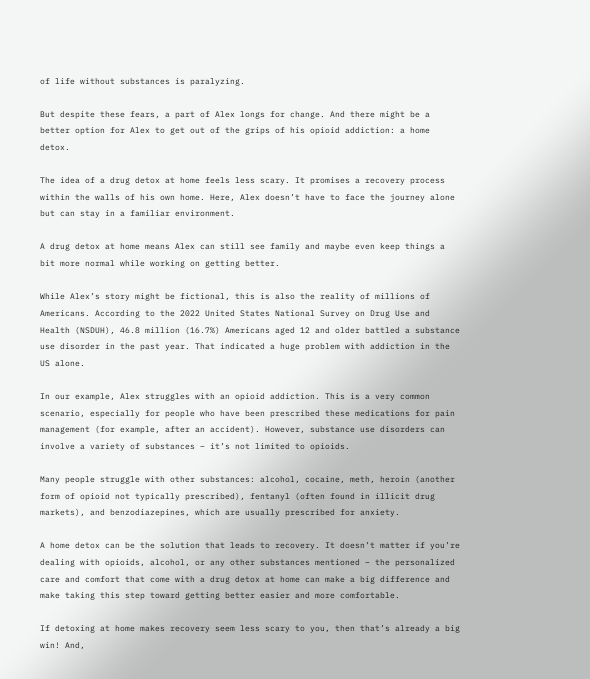of life without substances is paralyzing.

But despite these fears, a part of Alex longs for change. And there might be a better option for Alex to get out of the grips of his opioid addiction: a home detox.

The idea of a drug detox at home feels less scary. It promises a recovery process within the walls of his own home. Here, Alex doesn’t have to face the journey alone but can stay in a familiar environment.

A drug detox at home means Alex can still see family and maybe even keep things a bit more normal while working on getting better.

While Alex’s story might be fictional, this is also the reality of millions of Americans. According to the 2022 United States National Survey on Drug Use and Health (NSDUH), 46.8 million (16.7%) Americans aged 12 and older battled a substance use disorder in the past year. That indicated a huge problem with addiction in the US alone.

In our example, Alex struggles with an opioid addiction. This is a very common scenario, especially for people who have been prescribed these medications for pain management (for example, after an accident). However, substance use disorders can involve a variety of substances – it’s not limited to opioids.

Many people struggle with other substances: alcohol, cocaine, meth, heroin (another form of opioid not typically prescribed), fentanyl (often found in illicit drug markets), and benzodiazepines, which are usually prescribed for anxiety.

A home detox can be the solution that leads to recovery. It doesn’t matter if you’re dealing with opioids, alcohol, or any other substances mentioned – the personalized care and comfort that come with a drug detox at home can make a big difference and make taking this step toward getting better easier and more comfortable.

If detoxing at home makes recovery seem less scary to you, then that’s already a big win! And,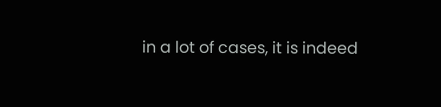in a lot of cases, it is indeed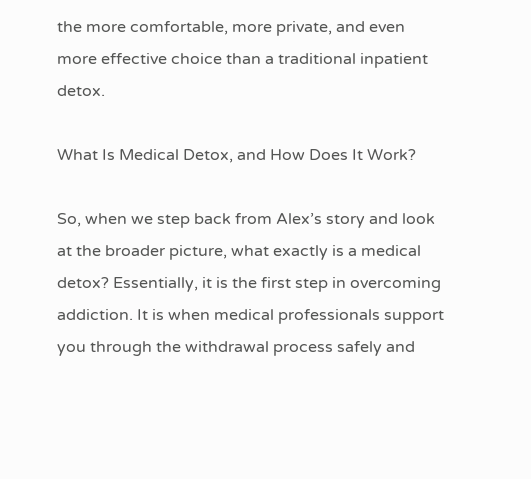the more comfortable, more private, and even more effective choice than a traditional inpatient detox.

What Is Medical Detox, and How Does It Work?

So, when we step back from Alex’s story and look at the broader picture, what exactly is a medical detox? Essentially, it is the first step in overcoming addiction. It is when medical professionals support you through the withdrawal process safely and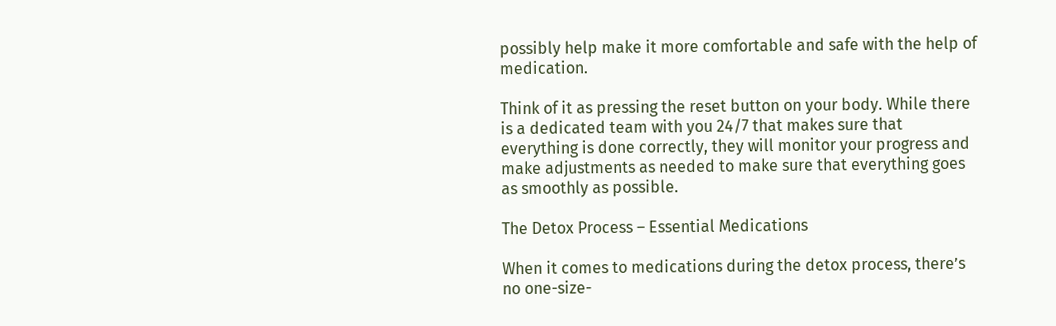possibly help make it more comfortable and safe with the help of medication.

Think of it as pressing the reset button on your body. While there is a dedicated team with you 24/7 that makes sure that everything is done correctly, they will monitor your progress and make adjustments as needed to make sure that everything goes as smoothly as possible.

The Detox Process – Essential Medications

When it comes to medications during the detox process, there’s no one-size-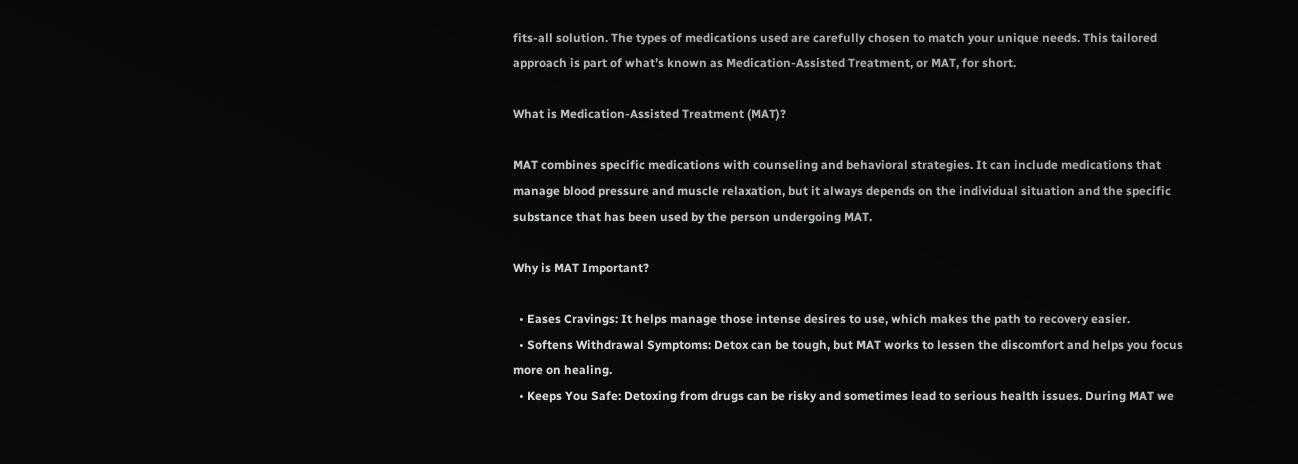fits-all solution. The types of medications used are carefully chosen to match your unique needs. This tailored approach is part of what’s known as Medication-Assisted Treatment, or MAT, for short.

What is Medication-Assisted Treatment (MAT)?

MAT combines specific medications with counseling and behavioral strategies. It can include medications that manage blood pressure and muscle relaxation, but it always depends on the individual situation and the specific substance that has been used by the person undergoing MAT.

Why is MAT Important?

  • Eases Cravings: It helps manage those intense desires to use, which makes the path to recovery easier.
  • Softens Withdrawal Symptoms: Detox can be tough, but MAT works to lessen the discomfort and helps you focus more on healing.
  • Keeps You Safe: Detoxing from drugs can be risky and sometimes lead to serious health issues. During MAT we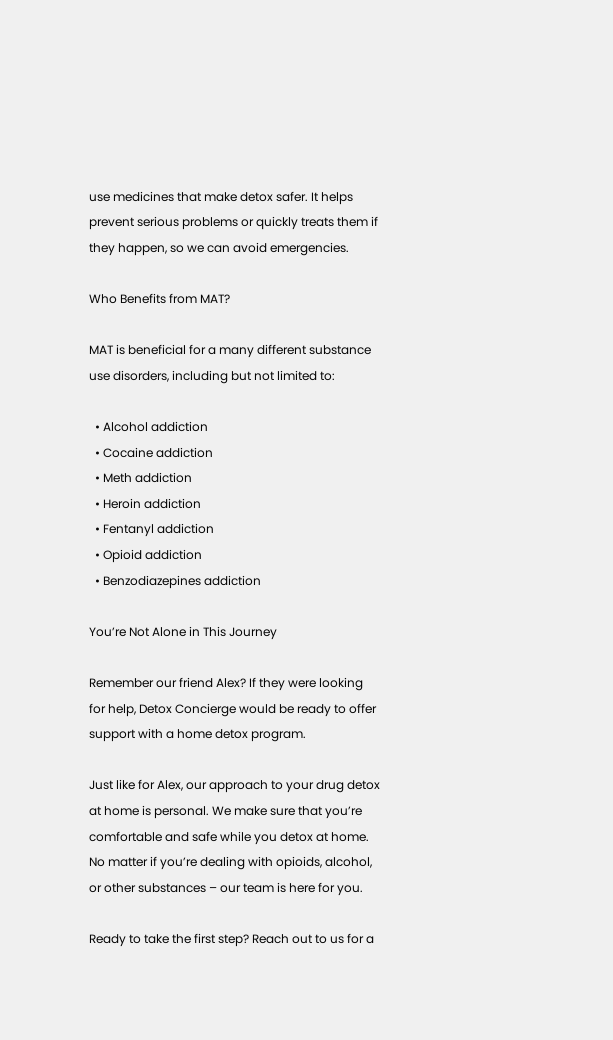use medicines that make detox safer. It helps prevent serious problems or quickly treats them if they happen, so we can avoid emergencies.

Who Benefits from MAT?

MAT is beneficial for a many different substance use disorders, including but not limited to:

  • Alcohol addiction
  • Cocaine addiction
  • Meth addiction
  • Heroin addiction
  • Fentanyl addiction
  • Opioid addiction
  • Benzodiazepines addiction

You’re Not Alone in This Journey

Remember our friend Alex? If they were looking for help, Detox Concierge would be ready to offer support with a home detox program.

Just like for Alex, our approach to your drug detox at home is personal. We make sure that you’re comfortable and safe while you detox at home. No matter if you’re dealing with opioids, alcohol, or other substances – our team is here for you.

Ready to take the first step? Reach out to us for a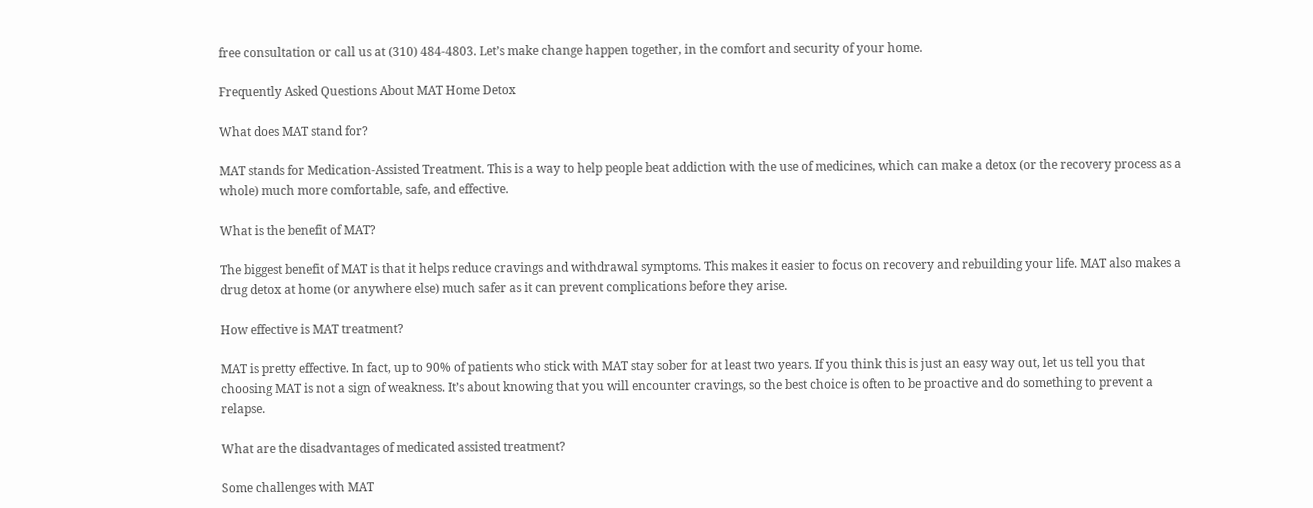free consultation or call us at (310) 484-4803. Let’s make change happen together, in the comfort and security of your home.

Frequently Asked Questions About MAT Home Detox

What does MAT stand for?

MAT stands for Medication-Assisted Treatment. This is a way to help people beat addiction with the use of medicines, which can make a detox (or the recovery process as a whole) much more comfortable, safe, and effective.

What is the benefit of MAT?

The biggest benefit of MAT is that it helps reduce cravings and withdrawal symptoms. This makes it easier to focus on recovery and rebuilding your life. MAT also makes a drug detox at home (or anywhere else) much safer as it can prevent complications before they arise.

How effective is MAT treatment?

MAT is pretty effective. In fact, up to 90% of patients who stick with MAT stay sober for at least two years. If you think this is just an easy way out, let us tell you that choosing MAT is not a sign of weakness. It’s about knowing that you will encounter cravings, so the best choice is often to be proactive and do something to prevent a relapse.

What are the disadvantages of medicated assisted treatment?

Some challenges with MAT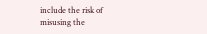include the risk of misusing the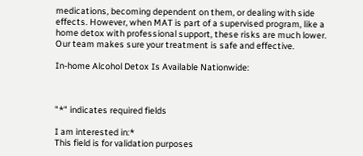medications, becoming dependent on them, or dealing with side effects. However, when MAT is part of a supervised program, like a home detox with professional support, these risks are much lower. Our team makes sure your treatment is safe and effective.

In-home Alcohol Detox Is Available Nationwide:



"*" indicates required fields

I am interested in:*
This field is for validation purposes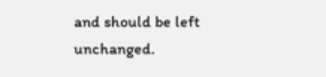and should be left unchanged.